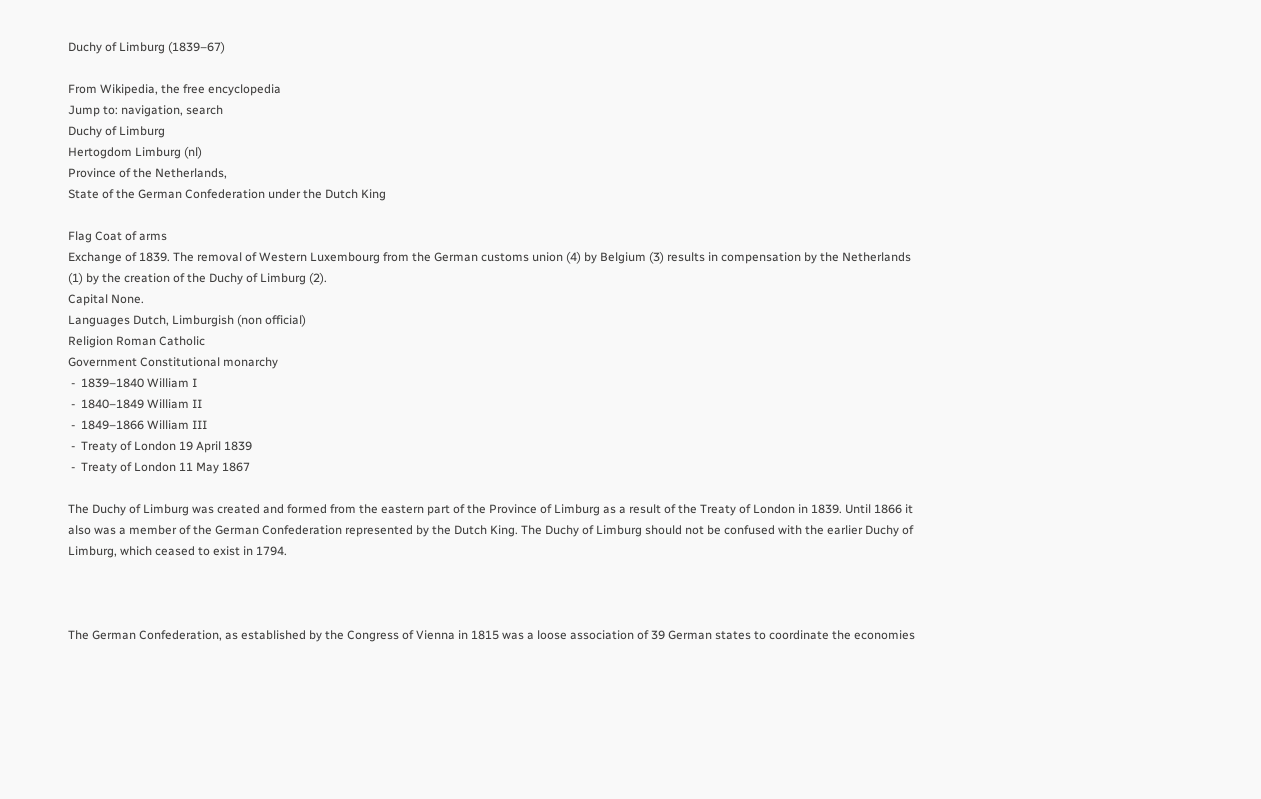Duchy of Limburg (1839–67)

From Wikipedia, the free encyclopedia
Jump to: navigation, search
Duchy of Limburg
Hertogdom Limburg (nl)
Province of the Netherlands,
State of the German Confederation under the Dutch King

Flag Coat of arms
Exchange of 1839. The removal of Western Luxembourg from the German customs union (4) by Belgium (3) results in compensation by the Netherlands (1) by the creation of the Duchy of Limburg (2).
Capital None.
Languages Dutch, Limburgish (non official)
Religion Roman Catholic
Government Constitutional monarchy
 -  1839–1840 William I
 -  1840–1849 William II
 -  1849–1866 William III
 -  Treaty of London 19 April 1839
 -  Treaty of London 11 May 1867

The Duchy of Limburg was created and formed from the eastern part of the Province of Limburg as a result of the Treaty of London in 1839. Until 1866 it also was a member of the German Confederation represented by the Dutch King. The Duchy of Limburg should not be confused with the earlier Duchy of Limburg, which ceased to exist in 1794.



The German Confederation, as established by the Congress of Vienna in 1815 was a loose association of 39 German states to coordinate the economies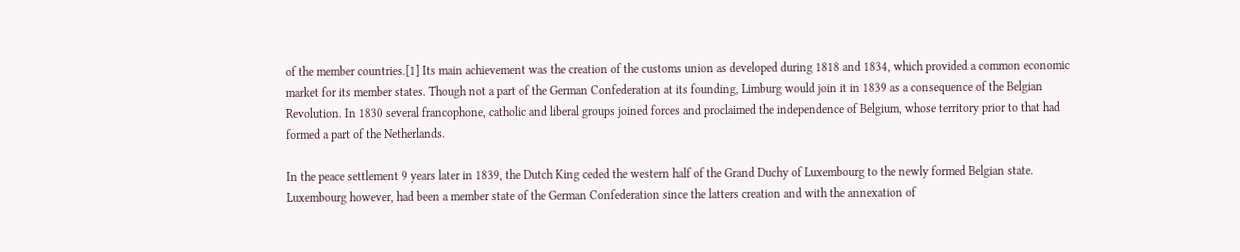of the member countries.[1] Its main achievement was the creation of the customs union as developed during 1818 and 1834, which provided a common economic market for its member states. Though not a part of the German Confederation at its founding, Limburg would join it in 1839 as a consequence of the Belgian Revolution. In 1830 several francophone, catholic and liberal groups joined forces and proclaimed the independence of Belgium, whose territory prior to that had formed a part of the Netherlands.

In the peace settlement 9 years later in 1839, the Dutch King ceded the western half of the Grand Duchy of Luxembourg to the newly formed Belgian state. Luxembourg however, had been a member state of the German Confederation since the latters creation and with the annexation of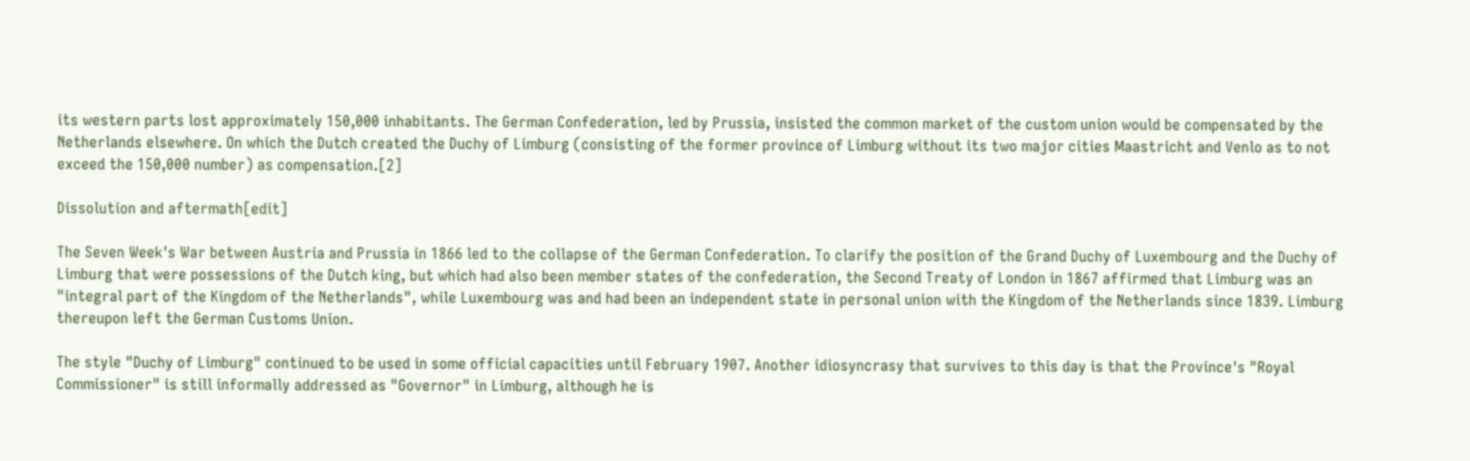its western parts lost approximately 150,000 inhabitants. The German Confederation, led by Prussia, insisted the common market of the custom union would be compensated by the Netherlands elsewhere. On which the Dutch created the Duchy of Limburg (consisting of the former province of Limburg without its two major cities Maastricht and Venlo as to not exceed the 150,000 number) as compensation.[2]

Dissolution and aftermath[edit]

The Seven Week's War between Austria and Prussia in 1866 led to the collapse of the German Confederation. To clarify the position of the Grand Duchy of Luxembourg and the Duchy of Limburg that were possessions of the Dutch king, but which had also been member states of the confederation, the Second Treaty of London in 1867 affirmed that Limburg was an "integral part of the Kingdom of the Netherlands", while Luxembourg was and had been an independent state in personal union with the Kingdom of the Netherlands since 1839. Limburg thereupon left the German Customs Union.

The style "Duchy of Limburg" continued to be used in some official capacities until February 1907. Another idiosyncrasy that survives to this day is that the Province's "Royal Commissioner" is still informally addressed as "Governor" in Limburg, although he is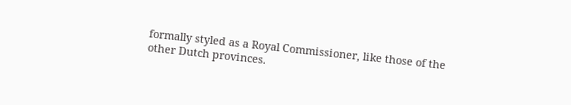formally styled as a Royal Commissioner, like those of the other Dutch provinces.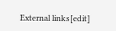External links[edit]